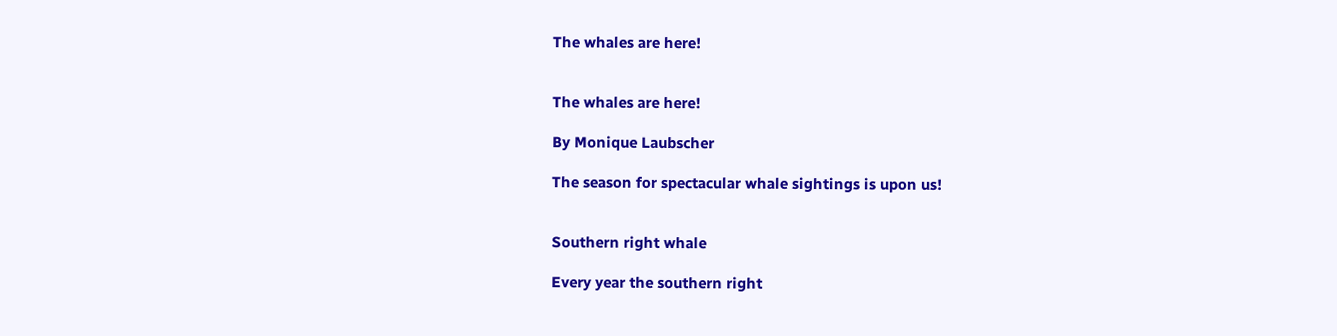The whales are here!


The whales are here!

By Monique Laubscher

The season for spectacular whale sightings is upon us!


Southern right whale

Every year the southern right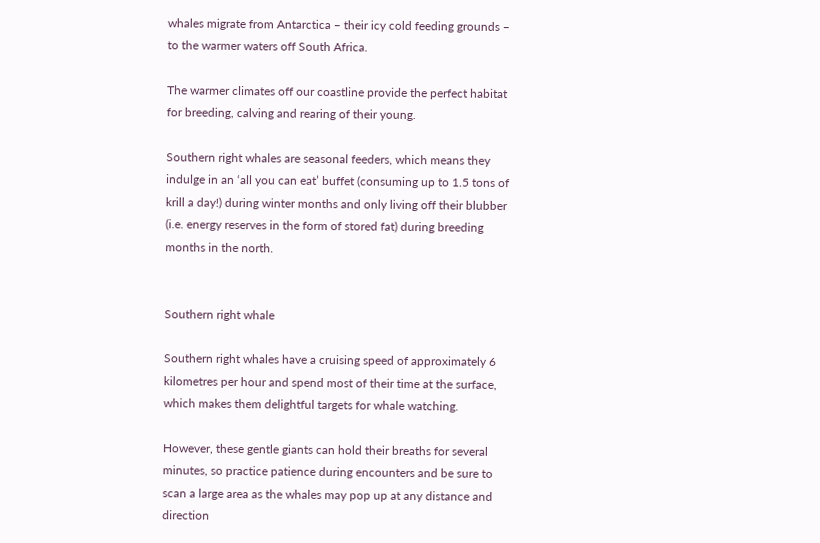whales migrate from Antarctica – their icy cold feeding grounds – to the warmer waters off South Africa.

The warmer climates off our coastline provide the perfect habitat for breeding, calving and rearing of their young.

Southern right whales are seasonal feeders, which means they indulge in an ‘all you can eat’ buffet (consuming up to 1.5 tons of krill a day!) during winter months and only living off their blubber (i.e. energy reserves in the form of stored fat) during breeding months in the north.


Southern right whale

Southern right whales have a cruising speed of approximately 6 kilometres per hour and spend most of their time at the surface, which makes them delightful targets for whale watching.

However, these gentle giants can hold their breaths for several minutes, so practice patience during encounters and be sure to scan a large area as the whales may pop up at any distance and direction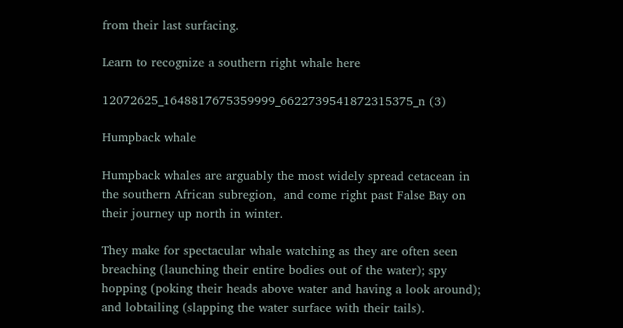from their last surfacing.

Learn to recognize a southern right whale here

12072625_1648817675359999_6622739541872315375_n (3)

Humpback whale

Humpback whales are arguably the most widely spread cetacean in the southern African subregion,  and come right past False Bay on their journey up north in winter.

They make for spectacular whale watching as they are often seen breaching (launching their entire bodies out of the water); spy hopping (poking their heads above water and having a look around); and lobtailing (slapping the water surface with their tails).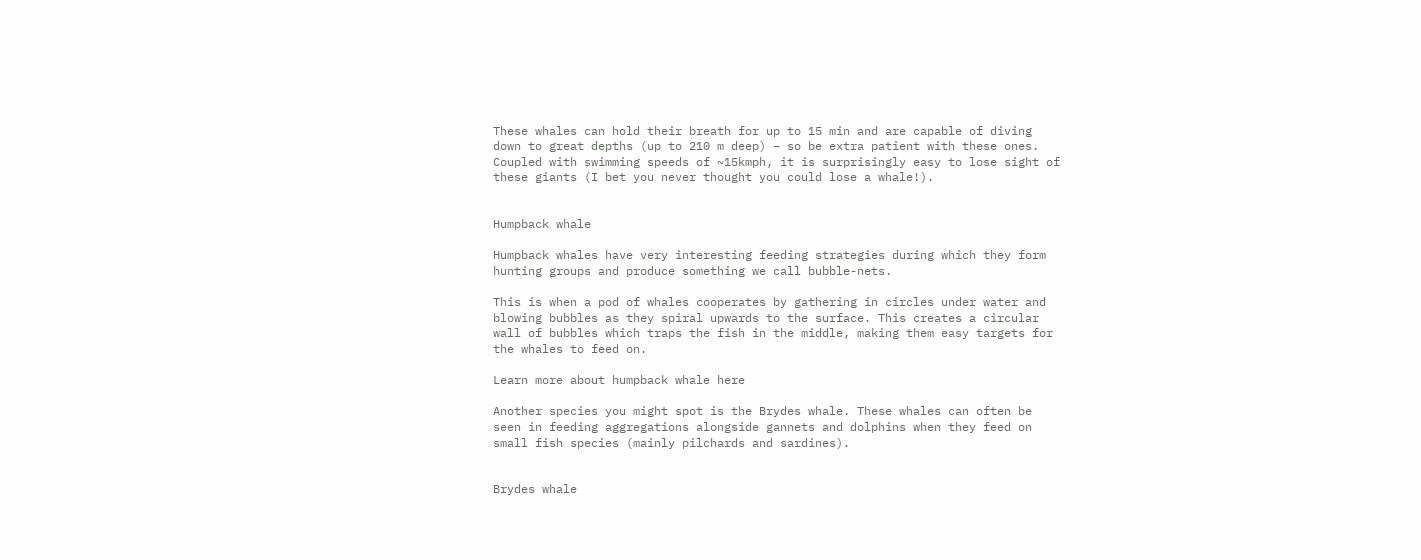These whales can hold their breath for up to 15 min and are capable of diving down to great depths (up to 210 m deep) – so be extra patient with these ones. Coupled with swimming speeds of ~15kmph, it is surprisingly easy to lose sight of these giants (I bet you never thought you could lose a whale!).


Humpback whale

Humpback whales have very interesting feeding strategies during which they form hunting groups and produce something we call bubble-nets.

This is when a pod of whales cooperates by gathering in circles under water and blowing bubbles as they spiral upwards to the surface. This creates a circular wall of bubbles which traps the fish in the middle, making them easy targets for the whales to feed on.

Learn more about humpback whale here

Another species you might spot is the Brydes whale. These whales can often be seen in feeding aggregations alongside gannets and dolphins when they feed on small fish species (mainly pilchards and sardines).


Brydes whale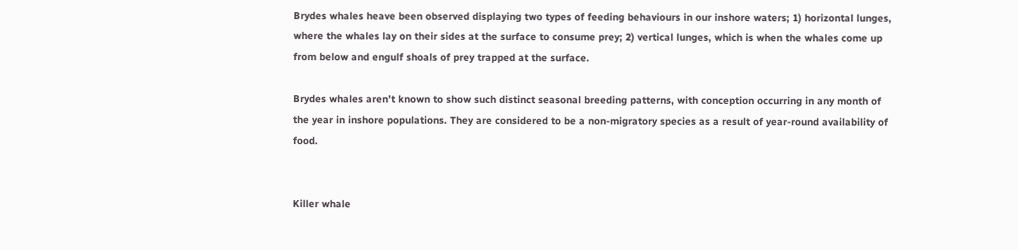Brydes whales heave been observed displaying two types of feeding behaviours in our inshore waters; 1) horizontal lunges, where the whales lay on their sides at the surface to consume prey; 2) vertical lunges, which is when the whales come up from below and engulf shoals of prey trapped at the surface.

Brydes whales aren’t known to show such distinct seasonal breeding patterns, with conception occurring in any month of the year in inshore populations. They are considered to be a non-migratory species as a result of year-round availability of food.


Killer whale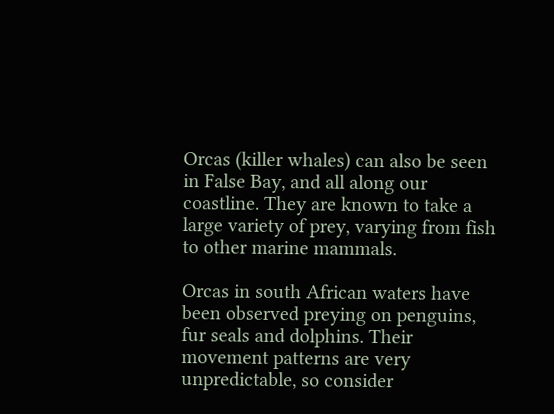Orcas (killer whales) can also be seen in False Bay, and all along our coastline. They are known to take a large variety of prey, varying from fish to other marine mammals.

Orcas in south African waters have been observed preying on penguins, fur seals and dolphins. Their movement patterns are very unpredictable, so consider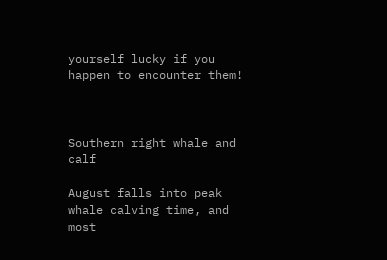yourself lucky if you happen to encounter them!



Southern right whale and calf

August falls into peak whale calving time, and most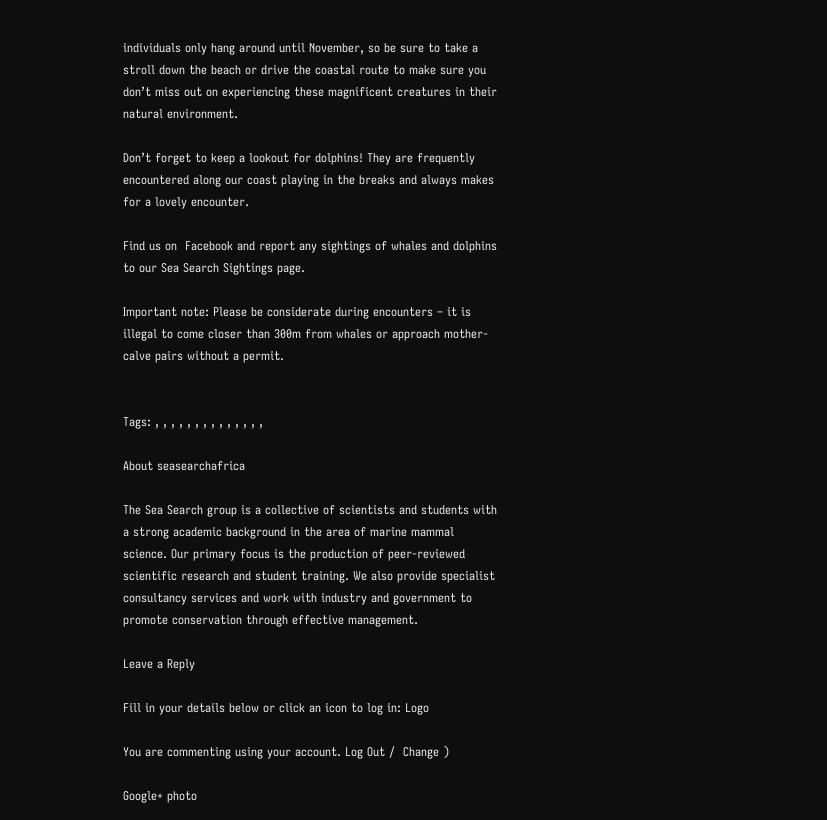individuals only hang around until November, so be sure to take a stroll down the beach or drive the coastal route to make sure you don’t miss out on experiencing these magnificent creatures in their natural environment.

Don’t forget to keep a lookout for dolphins! They are frequently encountered along our coast playing in the breaks and always makes for a lovely encounter.

Find us on  Facebook and report any sightings of whales and dolphins to our Sea Search Sightings page.

Important note: Please be considerate during encounters – it is illegal to come closer than 300m from whales or approach mother-calve pairs without a permit.


Tags: , , , , , , , , , , , , , ,

About seasearchafrica

The Sea Search group is a collective of scientists and students with a strong academic background in the area of marine mammal science. Our primary focus is the production of peer-reviewed scientific research and student training. We also provide specialist consultancy services and work with industry and government to promote conservation through effective management.

Leave a Reply

Fill in your details below or click an icon to log in: Logo

You are commenting using your account. Log Out /  Change )

Google+ photo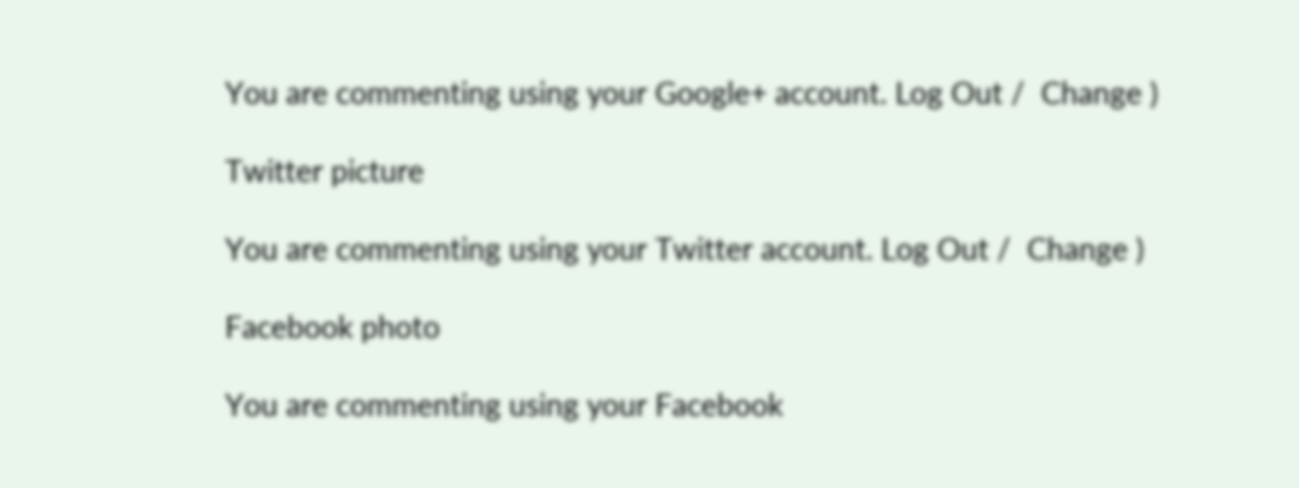You are commenting using your Google+ account. Log Out /  Change )

Twitter picture

You are commenting using your Twitter account. Log Out /  Change )

Facebook photo

You are commenting using your Facebook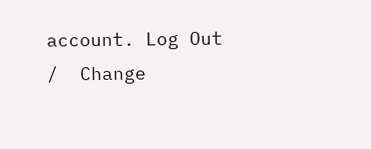account. Log Out /  Change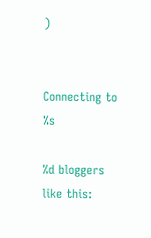)


Connecting to %s

%d bloggers like this: